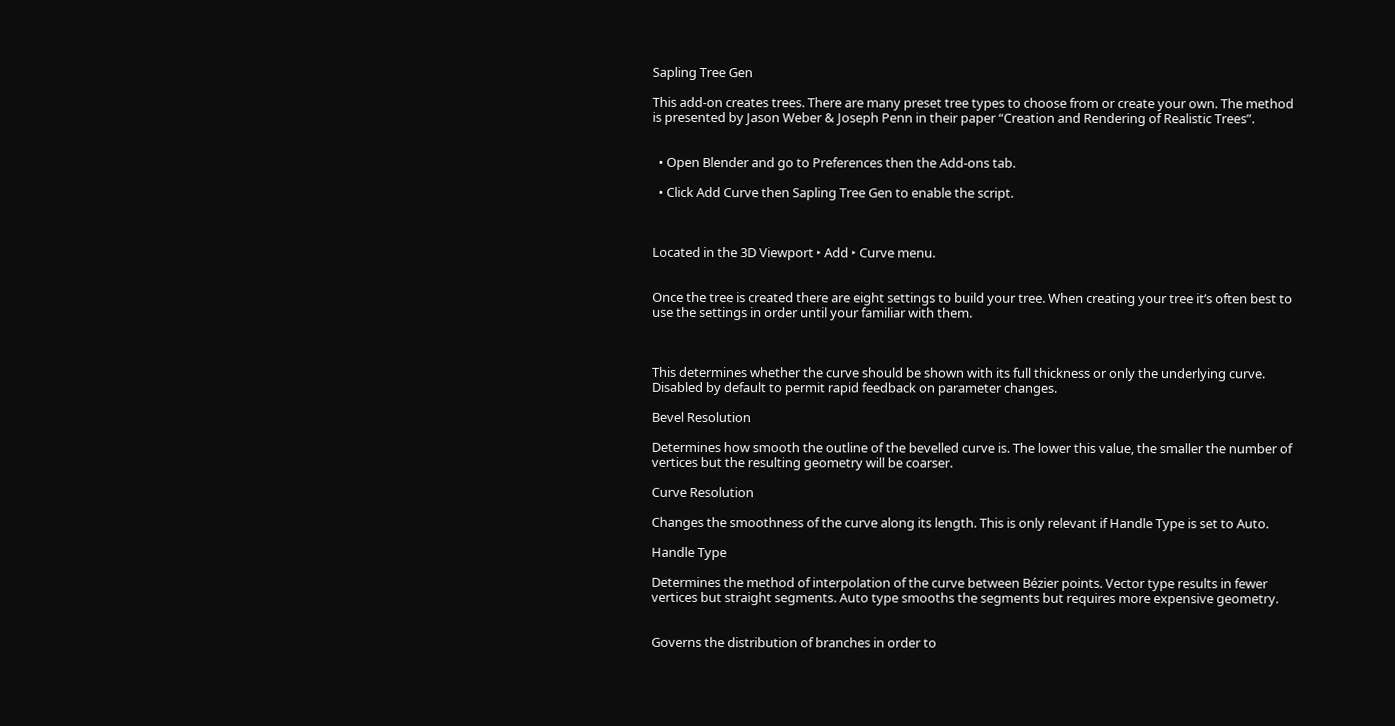Sapling Tree Gen

This add-on creates trees. There are many preset tree types to choose from or create your own. The method is presented by Jason Weber & Joseph Penn in their paper “Creation and Rendering of Realistic Trees”.


  • Open Blender and go to Preferences then the Add-ons tab.

  • Click Add Curve then Sapling Tree Gen to enable the script.



Located in the 3D Viewport ‣ Add ‣ Curve menu.


Once the tree is created there are eight settings to build your tree. When creating your tree it’s often best to use the settings in order until your familiar with them.



This determines whether the curve should be shown with its full thickness or only the underlying curve. Disabled by default to permit rapid feedback on parameter changes.

Bevel Resolution

Determines how smooth the outline of the bevelled curve is. The lower this value, the smaller the number of vertices but the resulting geometry will be coarser.

Curve Resolution

Changes the smoothness of the curve along its length. This is only relevant if Handle Type is set to Auto.

Handle Type

Determines the method of interpolation of the curve between Bézier points. Vector type results in fewer vertices but straight segments. Auto type smooths the segments but requires more expensive geometry.


Governs the distribution of branches in order to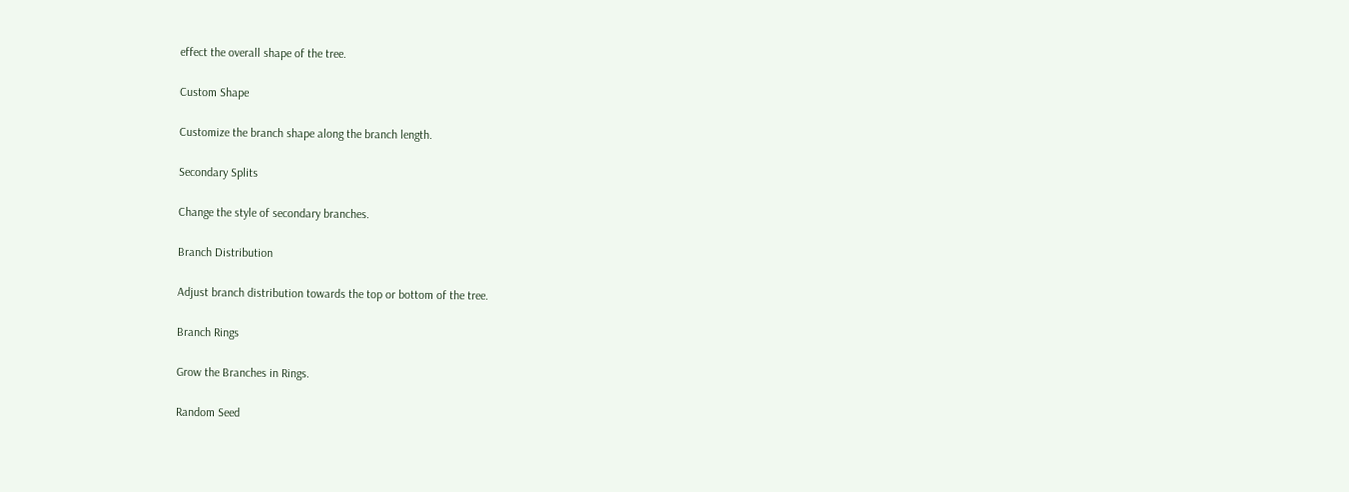effect the overall shape of the tree.

Custom Shape

Customize the branch shape along the branch length.

Secondary Splits

Change the style of secondary branches.

Branch Distribution

Adjust branch distribution towards the top or bottom of the tree.

Branch Rings

Grow the Branches in Rings.

Random Seed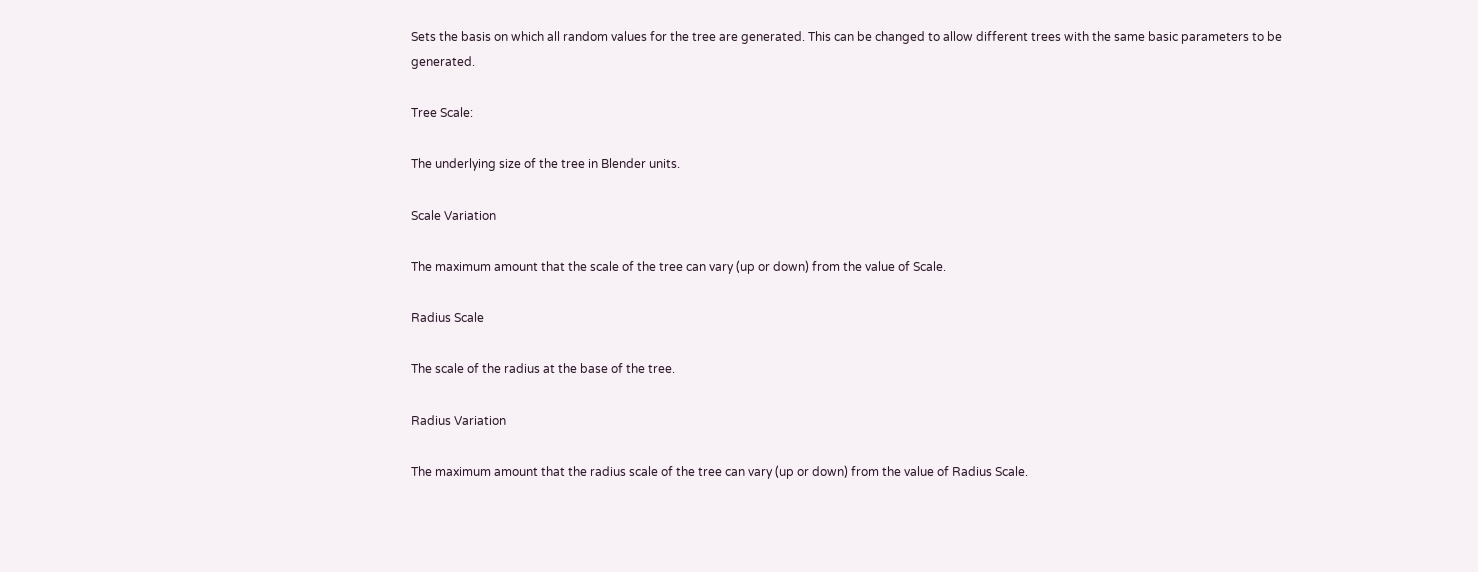Sets the basis on which all random values for the tree are generated. This can be changed to allow different trees with the same basic parameters to be generated.

Tree Scale:

The underlying size of the tree in Blender units.

Scale Variation

The maximum amount that the scale of the tree can vary (up or down) from the value of Scale.

Radius Scale

The scale of the radius at the base of the tree.

Radius Variation

The maximum amount that the radius scale of the tree can vary (up or down) from the value of Radius Scale.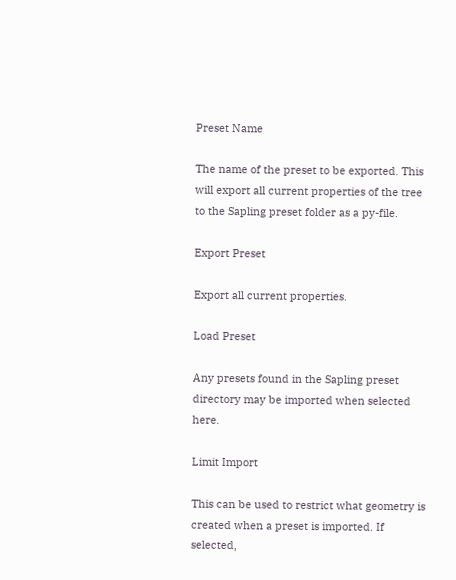Preset Name

The name of the preset to be exported. This will export all current properties of the tree to the Sapling preset folder as a py-file.

Export Preset

Export all current properties.

Load Preset

Any presets found in the Sapling preset directory may be imported when selected here.

Limit Import

This can be used to restrict what geometry is created when a preset is imported. If selected,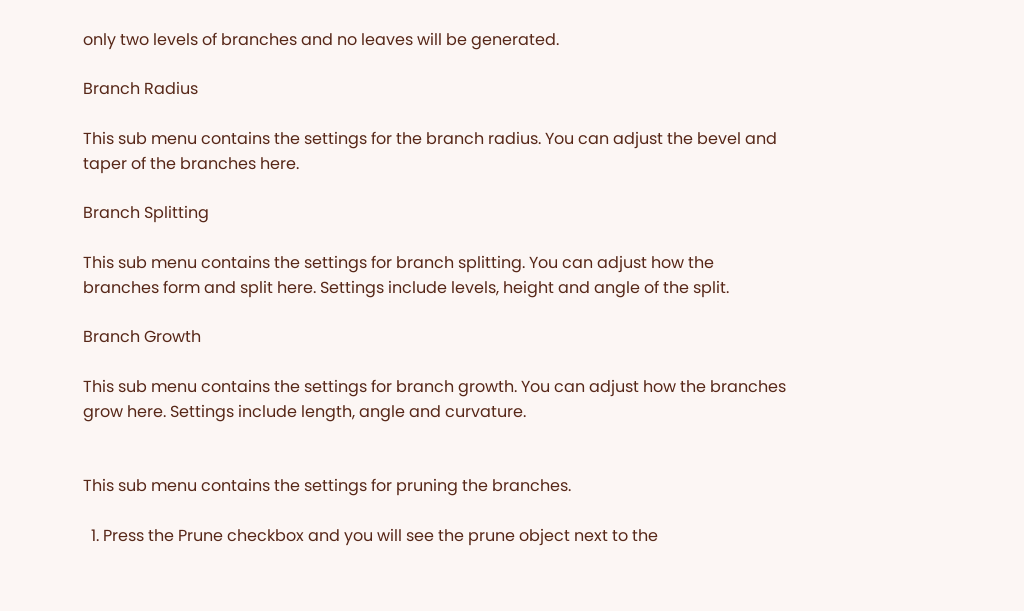only two levels of branches and no leaves will be generated.

Branch Radius

This sub menu contains the settings for the branch radius. You can adjust the bevel and taper of the branches here.

Branch Splitting

This sub menu contains the settings for branch splitting. You can adjust how the branches form and split here. Settings include levels, height and angle of the split.

Branch Growth

This sub menu contains the settings for branch growth. You can adjust how the branches grow here. Settings include length, angle and curvature.


This sub menu contains the settings for pruning the branches.

  1. Press the Prune checkbox and you will see the prune object next to the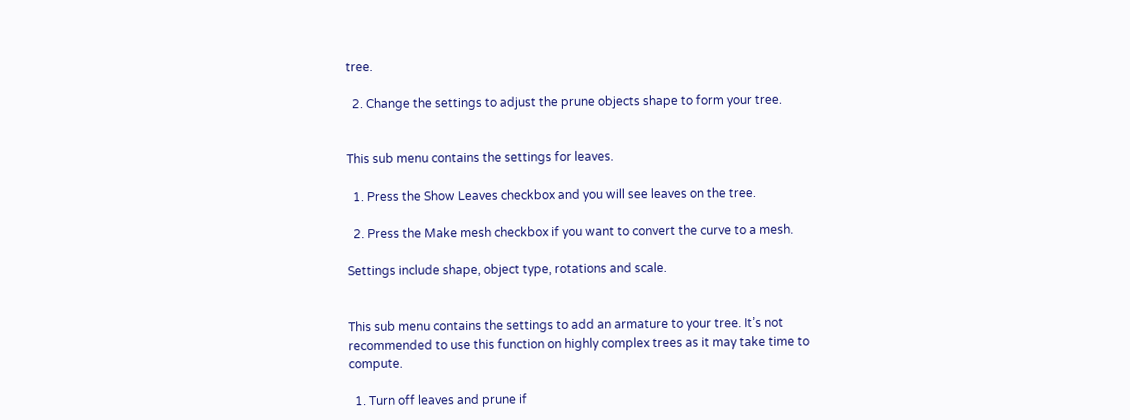tree.

  2. Change the settings to adjust the prune objects shape to form your tree.


This sub menu contains the settings for leaves.

  1. Press the Show Leaves checkbox and you will see leaves on the tree.

  2. Press the Make mesh checkbox if you want to convert the curve to a mesh.

Settings include shape, object type, rotations and scale.


This sub menu contains the settings to add an armature to your tree. It’s not recommended to use this function on highly complex trees as it may take time to compute.

  1. Turn off leaves and prune if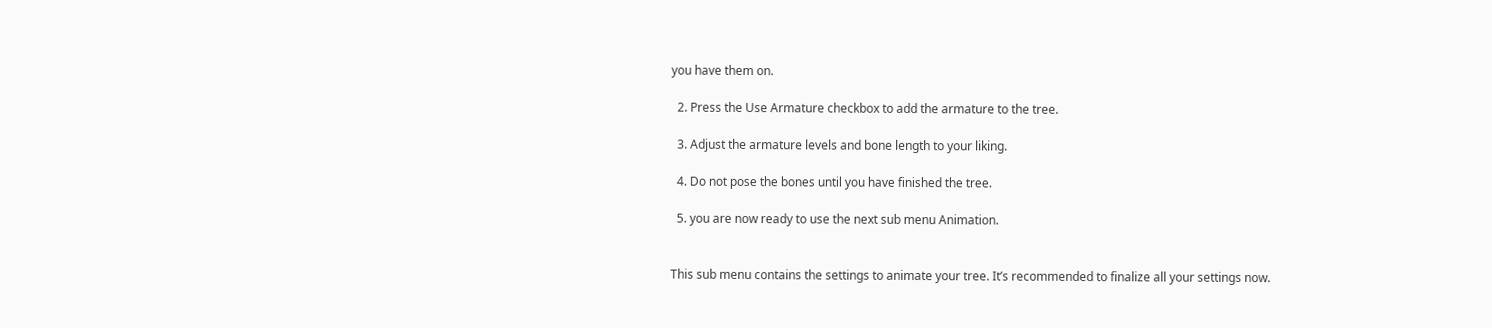you have them on.

  2. Press the Use Armature checkbox to add the armature to the tree.

  3. Adjust the armature levels and bone length to your liking.

  4. Do not pose the bones until you have finished the tree.

  5. you are now ready to use the next sub menu Animation.


This sub menu contains the settings to animate your tree. It’s recommended to finalize all your settings now.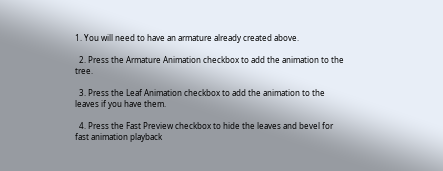1. You will need to have an armature already created above.

  2. Press the Armature Animation checkbox to add the animation to the tree.

  3. Press the Leaf Animation checkbox to add the animation to the leaves if you have them.

  4. Press the Fast Preview checkbox to hide the leaves and bevel for fast animation playback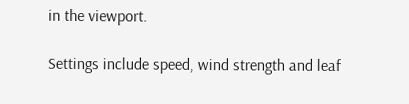in the viewport.

Settings include speed, wind strength and leaf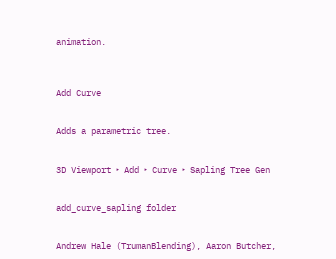animation.



Add Curve


Adds a parametric tree.


3D Viewport ‣ Add ‣ Curve ‣ Sapling Tree Gen


add_curve_sapling folder


Andrew Hale (TrumanBlending), Aaron Butcher,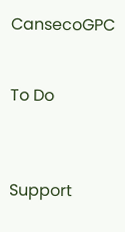CansecoGPC


To Do



Support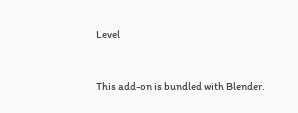Level



This add-on is bundled with Blender.